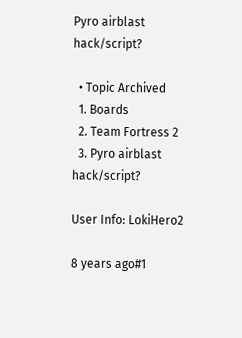Pyro airblast hack/script?

  • Topic Archived
  1. Boards
  2. Team Fortress 2
  3. Pyro airblast hack/script?

User Info: LokiHero2

8 years ago#1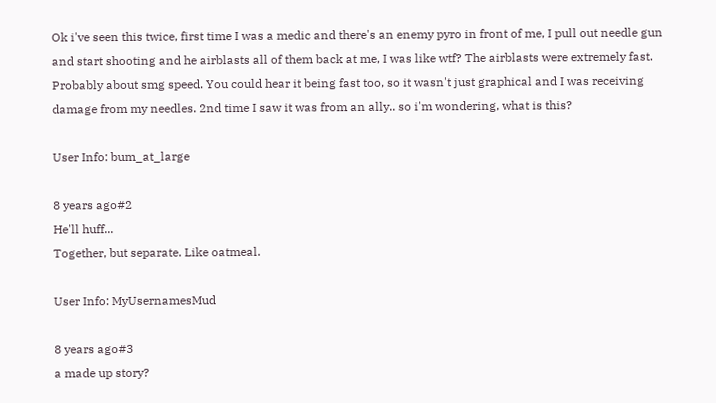Ok i've seen this twice, first time I was a medic and there's an enemy pyro in front of me, I pull out needle gun and start shooting and he airblasts all of them back at me, I was like wtf? The airblasts were extremely fast. Probably about smg speed. You could hear it being fast too, so it wasn't just graphical and I was receiving damage from my needles. 2nd time I saw it was from an ally.. so i'm wondering, what is this?

User Info: bum_at_large

8 years ago#2
He'll huff...
Together, but separate. Like oatmeal.

User Info: MyUsernamesMud

8 years ago#3
a made up story?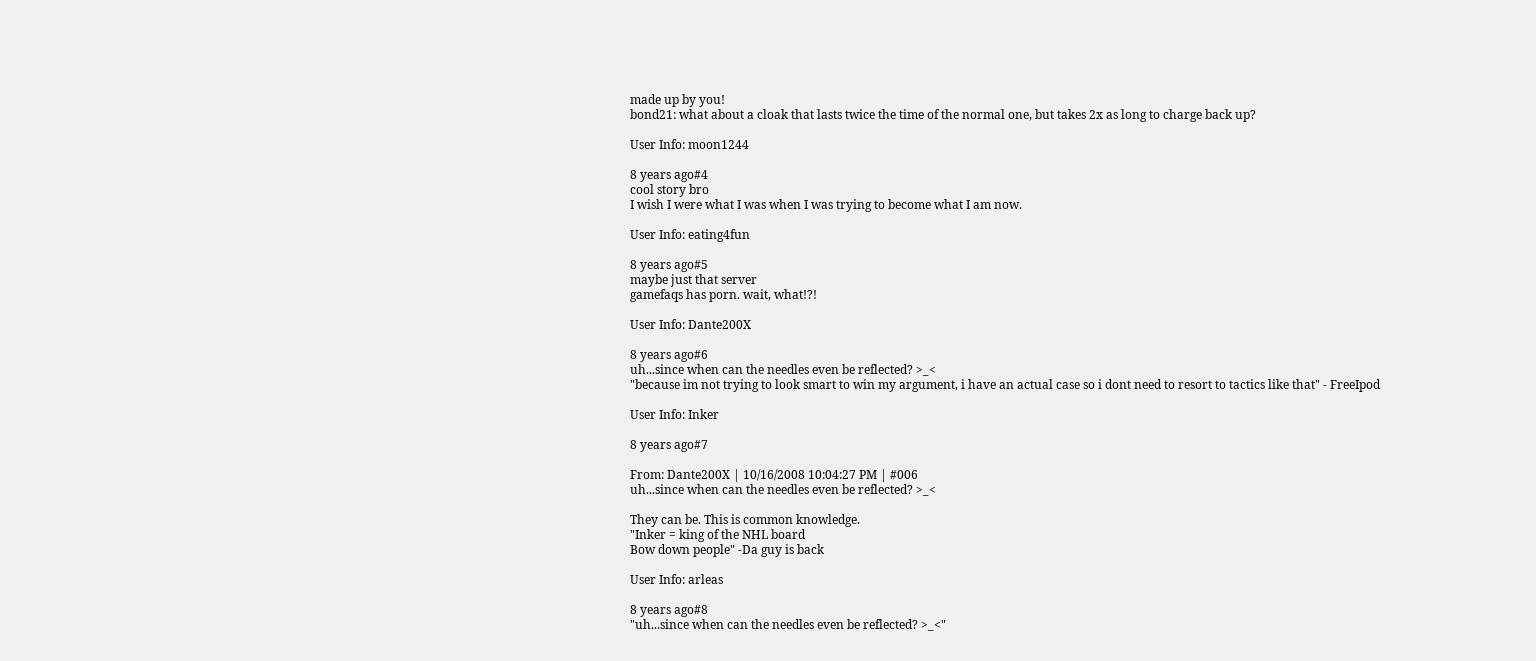made up by you!
bond21: what about a cloak that lasts twice the time of the normal one, but takes 2x as long to charge back up?

User Info: moon1244

8 years ago#4
cool story bro
I wish I were what I was when I was trying to become what I am now.

User Info: eating4fun

8 years ago#5
maybe just that server
gamefaqs has porn. wait, what!?!

User Info: Dante200X

8 years ago#6
uh...since when can the needles even be reflected? >_<
"because im not trying to look smart to win my argument, i have an actual case so i dont need to resort to tactics like that" - FreeIpod

User Info: Inker

8 years ago#7

From: Dante200X | 10/16/2008 10:04:27 PM | #006
uh...since when can the needles even be reflected? >_<

They can be. This is common knowledge.
"Inker = king of the NHL board
Bow down people" -Da guy is back

User Info: arleas

8 years ago#8
"uh...since when can the needles even be reflected? >_<"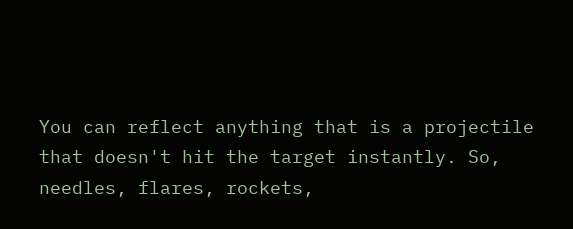You can reflect anything that is a projectile that doesn't hit the target instantly. So, needles, flares, rockets,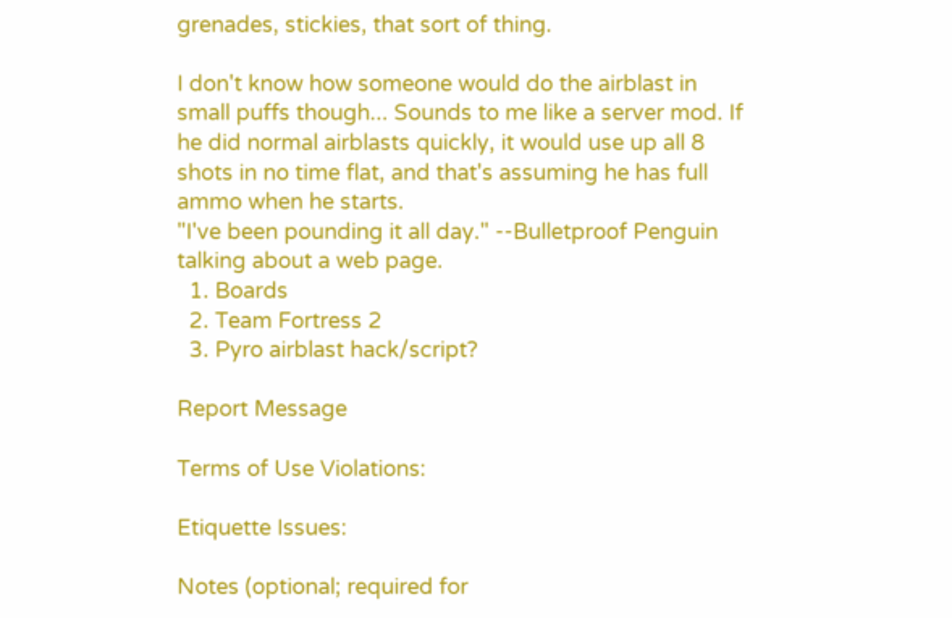grenades, stickies, that sort of thing.

I don't know how someone would do the airblast in small puffs though... Sounds to me like a server mod. If he did normal airblasts quickly, it would use up all 8 shots in no time flat, and that's assuming he has full ammo when he starts.
"I've been pounding it all day." --Bulletproof Penguin talking about a web page.
  1. Boards
  2. Team Fortress 2
  3. Pyro airblast hack/script?

Report Message

Terms of Use Violations:

Etiquette Issues:

Notes (optional; required for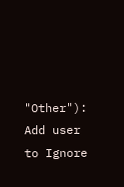"Other"):
Add user to Ignore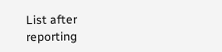List after reporting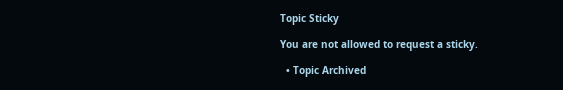Topic Sticky

You are not allowed to request a sticky.

  • Topic Archived